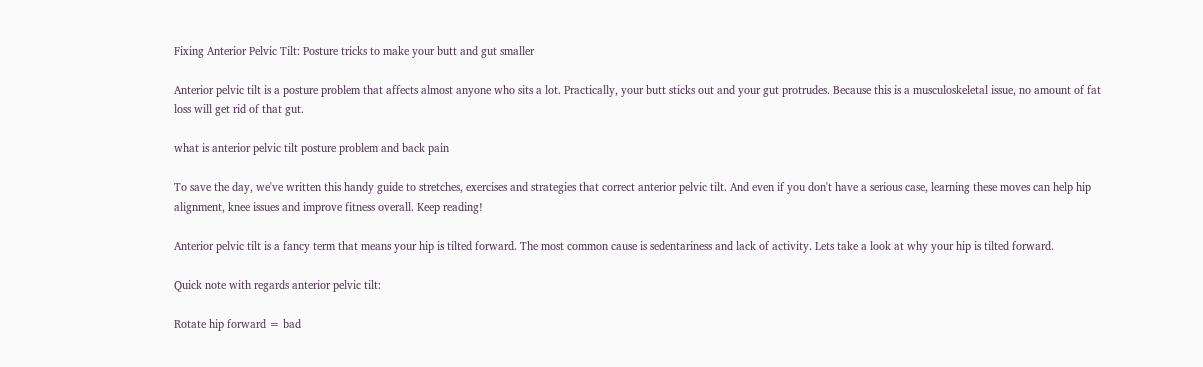Fixing Anterior Pelvic Tilt: Posture tricks to make your butt and gut smaller

Anterior pelvic tilt is a posture problem that affects almost anyone who sits a lot. Practically, your butt sticks out and your gut protrudes. Because this is a musculoskeletal issue, no amount of fat loss will get rid of that gut.

what is anterior pelvic tilt posture problem and back pain

To save the day, we've written this handy guide to stretches, exercises and strategies that correct anterior pelvic tilt. And even if you don't have a serious case, learning these moves can help hip alignment, knee issues and improve fitness overall. Keep reading!

Anterior pelvic tilt is a fancy term that means your hip is tilted forward. The most common cause is sedentariness and lack of activity. Lets take a look at why your hip is tilted forward.

Quick note with regards anterior pelvic tilt:

Rotate hip forward = bad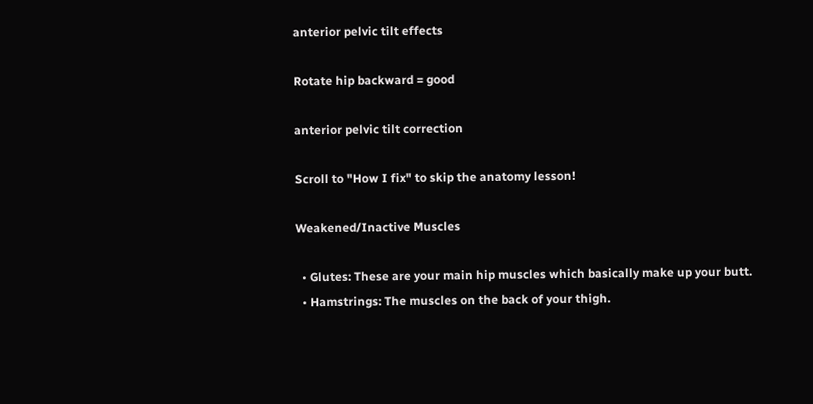anterior pelvic tilt effects

Rotate hip backward = good

anterior pelvic tilt correction

Scroll to "How I fix" to skip the anatomy lesson!

Weakened/Inactive Muscles

  • Glutes: These are your main hip muscles which basically make up your butt.
  • Hamstrings: The muscles on the back of your thigh.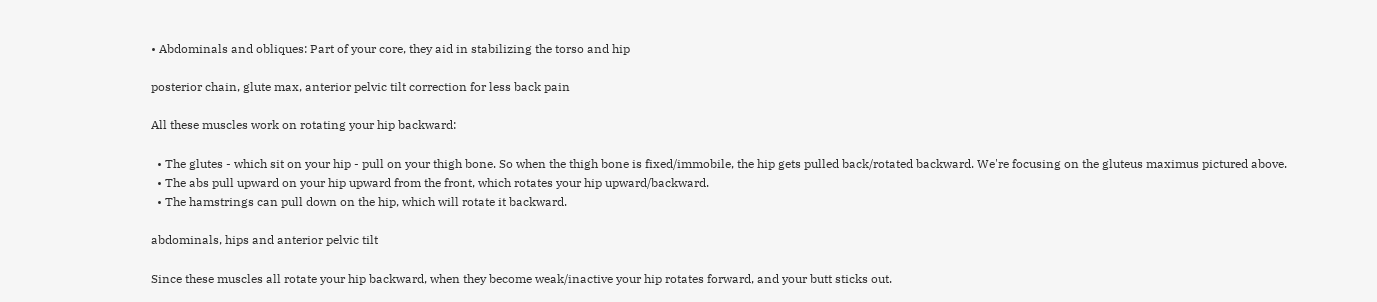• Abdominals and obliques: Part of your core, they aid in stabilizing the torso and hip

posterior chain, glute max, anterior pelvic tilt correction for less back pain

All these muscles work on rotating your hip backward:

  • The glutes - which sit on your hip - pull on your thigh bone. So when the thigh bone is fixed/immobile, the hip gets pulled back/rotated backward. We're focusing on the gluteus maximus pictured above.
  • The abs pull upward on your hip upward from the front, which rotates your hip upward/backward.
  • The hamstrings can pull down on the hip, which will rotate it backward.

abdominals, hips and anterior pelvic tilt

Since these muscles all rotate your hip backward, when they become weak/inactive your hip rotates forward, and your butt sticks out.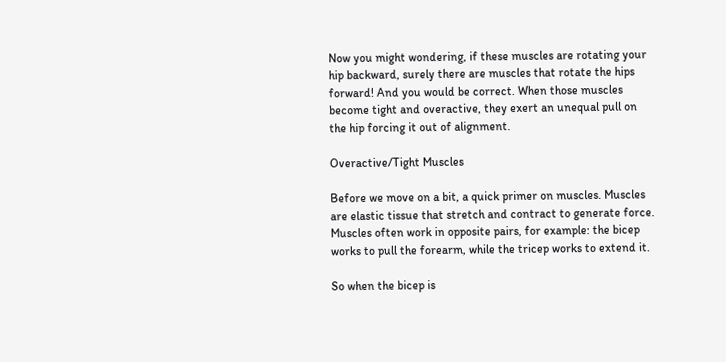Now you might wondering, if these muscles are rotating your hip backward, surely there are muscles that rotate the hips forward! And you would be correct. When those muscles become tight and overactive, they exert an unequal pull on the hip forcing it out of alignment.

Overactive/Tight Muscles

Before we move on a bit, a quick primer on muscles. Muscles are elastic tissue that stretch and contract to generate force. Muscles often work in opposite pairs, for example: the bicep works to pull the forearm, while the tricep works to extend it.

So when the bicep is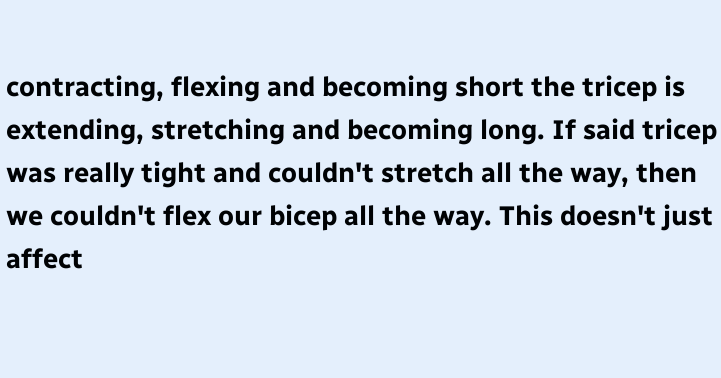contracting, flexing and becoming short the tricep is extending, stretching and becoming long. If said tricep was really tight and couldn't stretch all the way, then we couldn't flex our bicep all the way. This doesn't just affect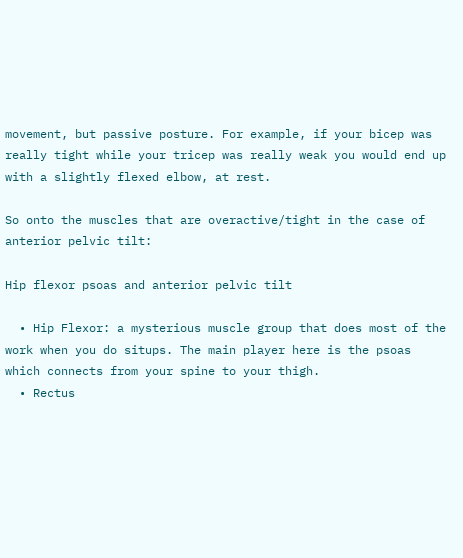movement, but passive posture. For example, if your bicep was really tight while your tricep was really weak you would end up with a slightly flexed elbow, at rest.

So onto the muscles that are overactive/tight in the case of anterior pelvic tilt:

Hip flexor psoas and anterior pelvic tilt

  • Hip Flexor: a mysterious muscle group that does most of the work when you do situps. The main player here is the psoas which connects from your spine to your thigh.
  • Rectus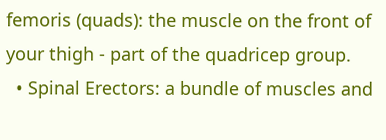femoris (quads): the muscle on the front of your thigh - part of the quadricep group.
  • Spinal Erectors: a bundle of muscles and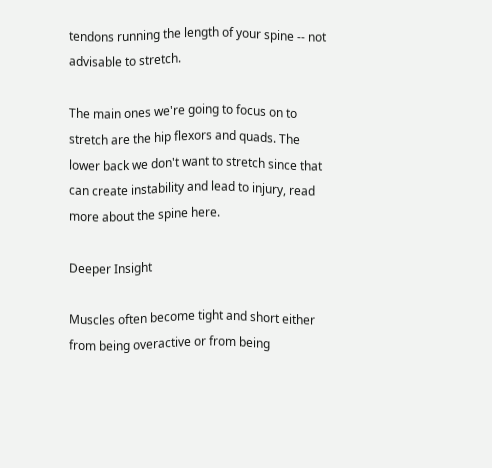tendons running the length of your spine -- not advisable to stretch.

The main ones we're going to focus on to stretch are the hip flexors and quads. The lower back we don't want to stretch since that can create instability and lead to injury, read more about the spine here.

Deeper Insight

Muscles often become tight and short either from being overactive or from being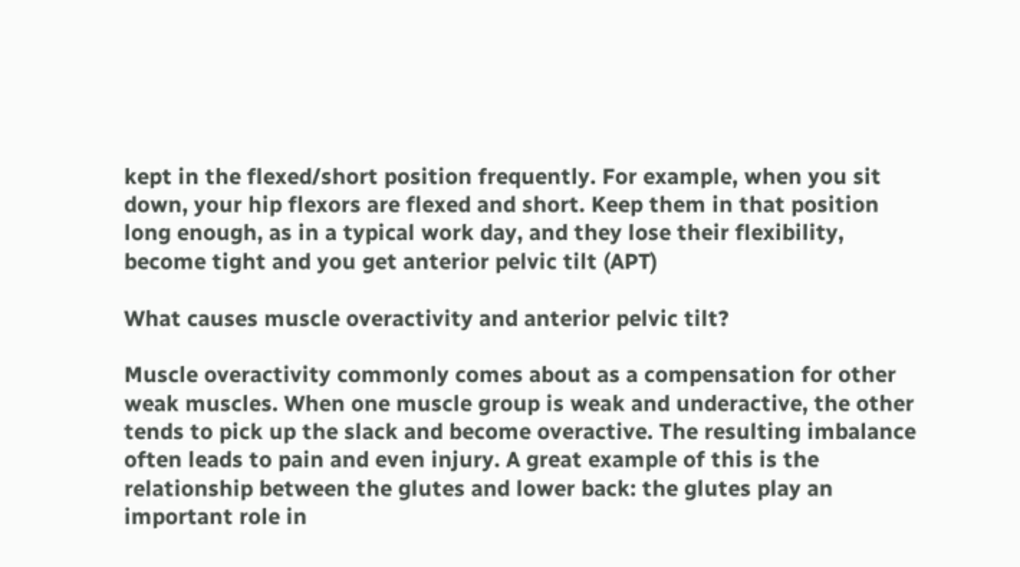kept in the flexed/short position frequently. For example, when you sit down, your hip flexors are flexed and short. Keep them in that position long enough, as in a typical work day, and they lose their flexibility, become tight and you get anterior pelvic tilt (APT)

What causes muscle overactivity and anterior pelvic tilt?

Muscle overactivity commonly comes about as a compensation for other weak muscles. When one muscle group is weak and underactive, the other tends to pick up the slack and become overactive. The resulting imbalance often leads to pain and even injury. A great example of this is the relationship between the glutes and lower back: the glutes play an important role in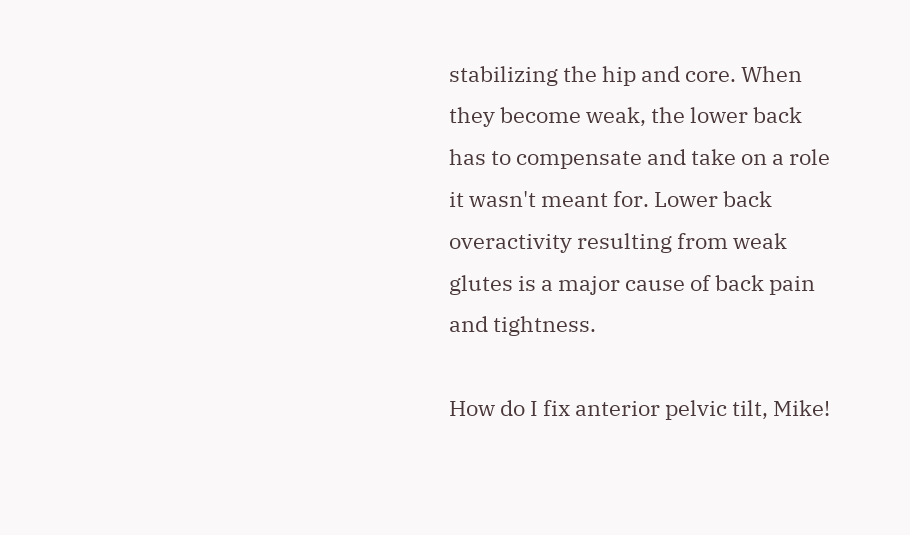stabilizing the hip and core. When they become weak, the lower back has to compensate and take on a role it wasn't meant for. Lower back overactivity resulting from weak glutes is a major cause of back pain and tightness.

How do I fix anterior pelvic tilt, Mike!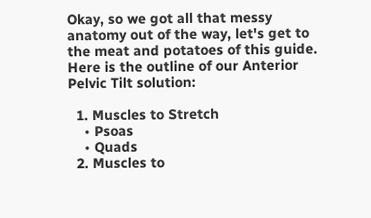Okay, so we got all that messy anatomy out of the way, let's get to the meat and potatoes of this guide. Here is the outline of our Anterior Pelvic Tilt solution:

  1. Muscles to Stretch
    • Psoas
    • Quads
  2. Muscles to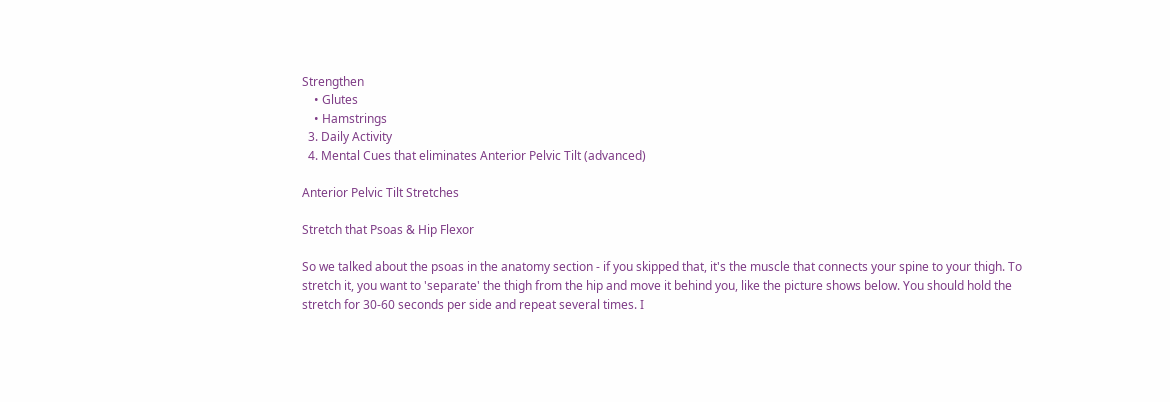Strengthen
    • Glutes
    • Hamstrings
  3. Daily Activity
  4. Mental Cues that eliminates Anterior Pelvic Tilt (advanced)

Anterior Pelvic Tilt Stretches

Stretch that Psoas & Hip Flexor

So we talked about the psoas in the anatomy section - if you skipped that, it's the muscle that connects your spine to your thigh. To stretch it, you want to 'separate' the thigh from the hip and move it behind you, like the picture shows below. You should hold the stretch for 30-60 seconds per side and repeat several times. I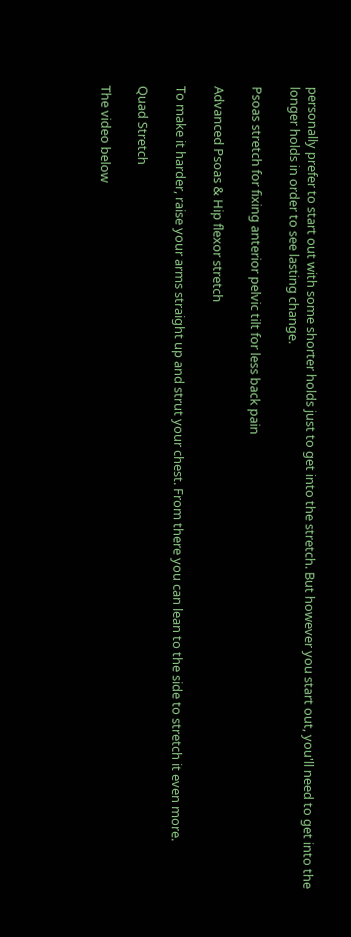personally prefer to start out with some shorter holds just to get into the stretch. But however you start out, you'll need to get into the longer holds in order to see lasting change.

Psoas stretch for fixing anterior pelvic tilt for less back pain

Advanced Psoas & Hip flexor stretch

To make it harder, raise your arms straight up and strut your chest. From there you can lean to the side to stretch it even more.

Quad Stretch

The video below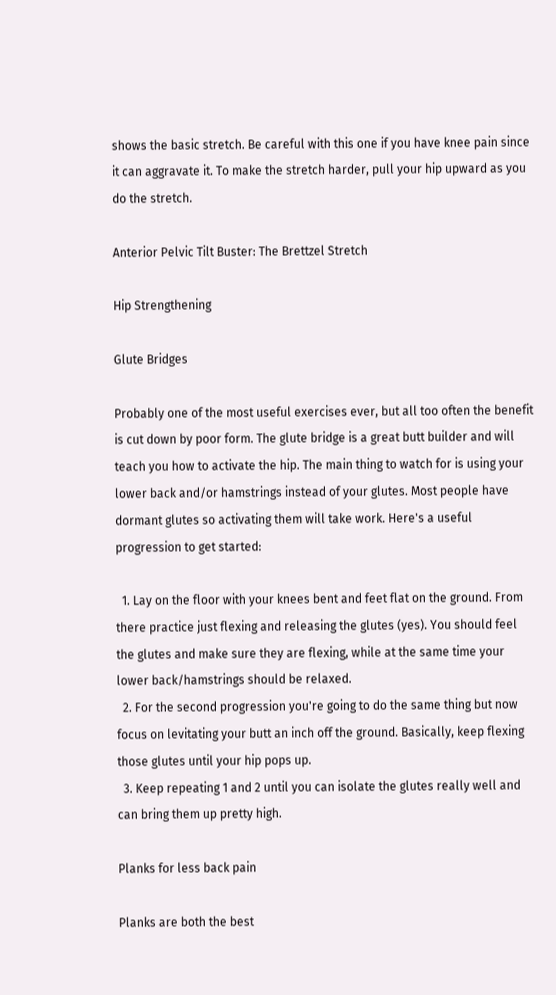shows the basic stretch. Be careful with this one if you have knee pain since it can aggravate it. To make the stretch harder, pull your hip upward as you do the stretch.

Anterior Pelvic Tilt Buster: The Brettzel Stretch

Hip Strengthening

Glute Bridges

Probably one of the most useful exercises ever, but all too often the benefit is cut down by poor form. The glute bridge is a great butt builder and will teach you how to activate the hip. The main thing to watch for is using your lower back and/or hamstrings instead of your glutes. Most people have dormant glutes so activating them will take work. Here's a useful progression to get started:

  1. Lay on the floor with your knees bent and feet flat on the ground. From there practice just flexing and releasing the glutes (yes). You should feel the glutes and make sure they are flexing, while at the same time your lower back/hamstrings should be relaxed.
  2. For the second progression you're going to do the same thing but now focus on levitating your butt an inch off the ground. Basically, keep flexing those glutes until your hip pops up.
  3. Keep repeating 1 and 2 until you can isolate the glutes really well and can bring them up pretty high.

Planks for less back pain

Planks are both the best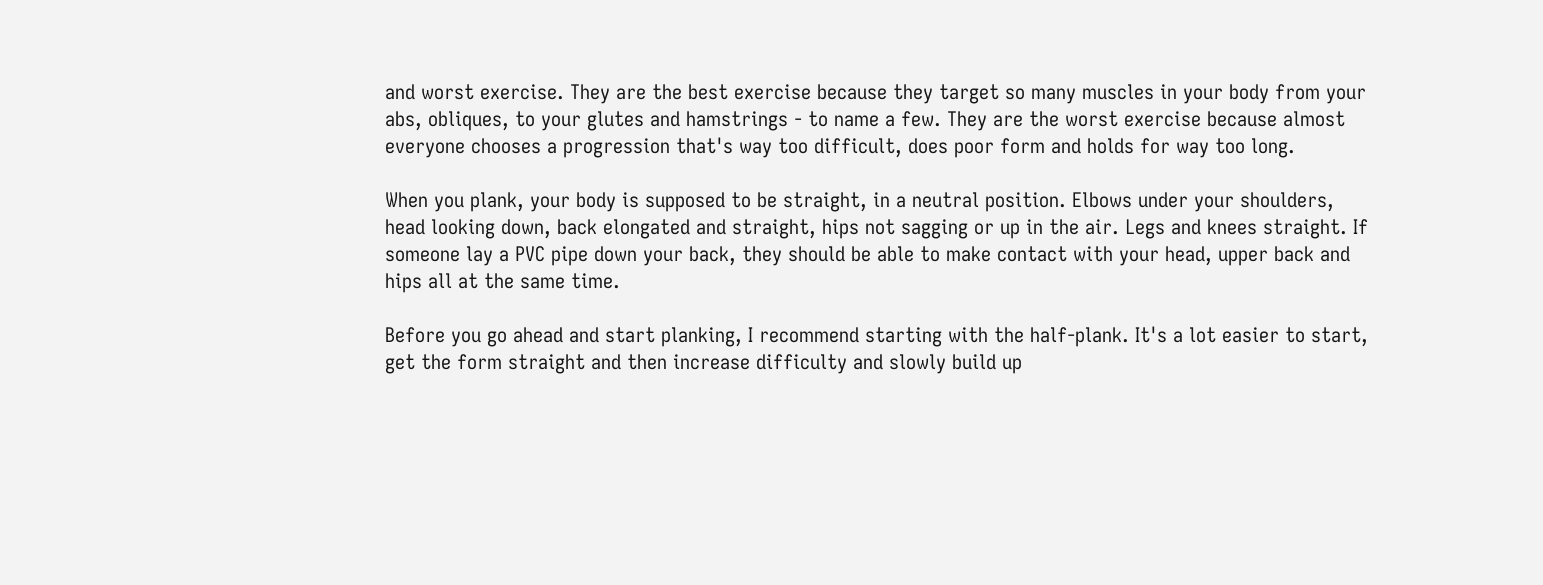and worst exercise. They are the best exercise because they target so many muscles in your body from your abs, obliques, to your glutes and hamstrings - to name a few. They are the worst exercise because almost everyone chooses a progression that's way too difficult, does poor form and holds for way too long.

When you plank, your body is supposed to be straight, in a neutral position. Elbows under your shoulders, head looking down, back elongated and straight, hips not sagging or up in the air. Legs and knees straight. If someone lay a PVC pipe down your back, they should be able to make contact with your head, upper back and hips all at the same time.

Before you go ahead and start planking, I recommend starting with the half-plank. It's a lot easier to start, get the form straight and then increase difficulty and slowly build up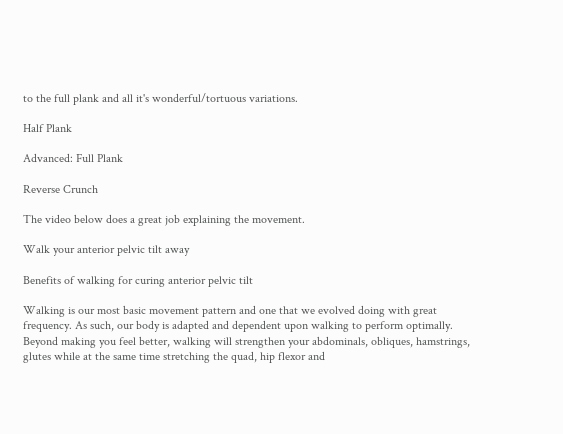to the full plank and all it's wonderful/tortuous variations.

Half Plank

Advanced: Full Plank

Reverse Crunch

The video below does a great job explaining the movement.

Walk your anterior pelvic tilt away

Benefits of walking for curing anterior pelvic tilt

Walking is our most basic movement pattern and one that we evolved doing with great frequency. As such, our body is adapted and dependent upon walking to perform optimally. Beyond making you feel better, walking will strengthen your abdominals, obliques, hamstrings, glutes while at the same time stretching the quad, hip flexor and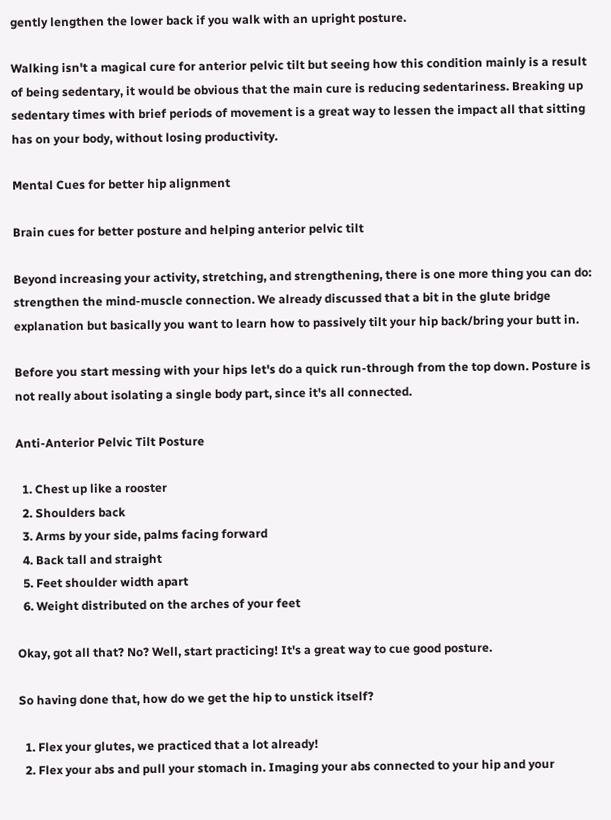gently lengthen the lower back if you walk with an upright posture.

Walking isn't a magical cure for anterior pelvic tilt but seeing how this condition mainly is a result of being sedentary, it would be obvious that the main cure is reducing sedentariness. Breaking up sedentary times with brief periods of movement is a great way to lessen the impact all that sitting has on your body, without losing productivity.

Mental Cues for better hip alignment

Brain cues for better posture and helping anterior pelvic tilt

Beyond increasing your activity, stretching, and strengthening, there is one more thing you can do: strengthen the mind-muscle connection. We already discussed that a bit in the glute bridge explanation but basically you want to learn how to passively tilt your hip back/bring your butt in.

Before you start messing with your hips let's do a quick run-through from the top down. Posture is not really about isolating a single body part, since it's all connected.

Anti-Anterior Pelvic Tilt Posture

  1. Chest up like a rooster
  2. Shoulders back
  3. Arms by your side, palms facing forward
  4. Back tall and straight
  5. Feet shoulder width apart
  6. Weight distributed on the arches of your feet

Okay, got all that? No? Well, start practicing! It's a great way to cue good posture.

So having done that, how do we get the hip to unstick itself?

  1. Flex your glutes, we practiced that a lot already!
  2. Flex your abs and pull your stomach in. Imaging your abs connected to your hip and your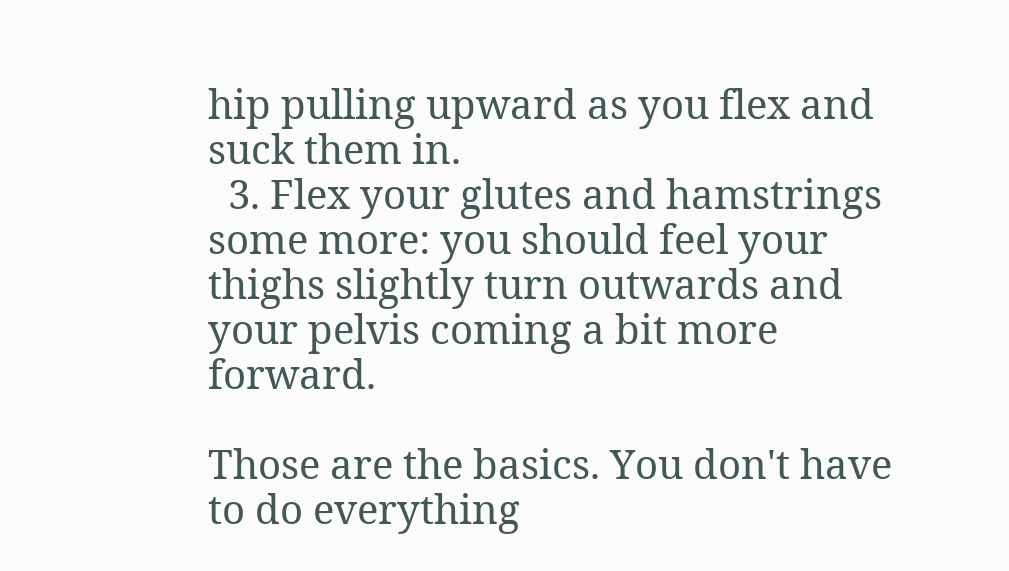hip pulling upward as you flex and suck them in.
  3. Flex your glutes and hamstrings some more: you should feel your thighs slightly turn outwards and your pelvis coming a bit more forward.

Those are the basics. You don't have to do everything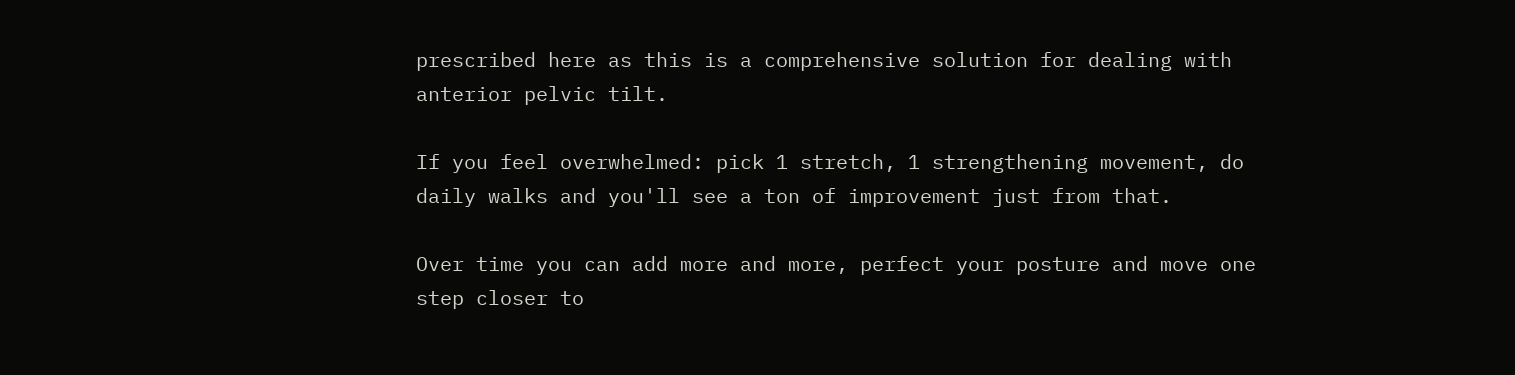prescribed here as this is a comprehensive solution for dealing with anterior pelvic tilt.

If you feel overwhelmed: pick 1 stretch, 1 strengthening movement, do daily walks and you'll see a ton of improvement just from that.

Over time you can add more and more, perfect your posture and move one step closer to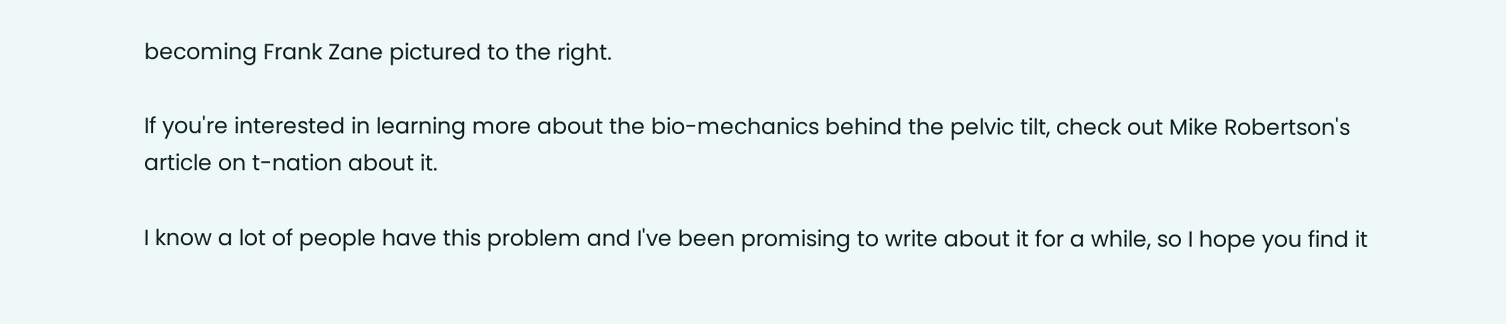becoming Frank Zane pictured to the right.

If you're interested in learning more about the bio-mechanics behind the pelvic tilt, check out Mike Robertson's article on t-nation about it.

I know a lot of people have this problem and I've been promising to write about it for a while, so I hope you find it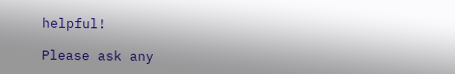helpful!

Please ask any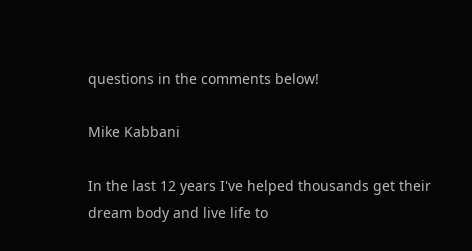questions in the comments below!

Mike Kabbani

In the last 12 years I've helped thousands get their dream body and live life to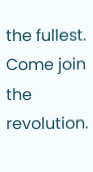the fullest. Come join the revolution.